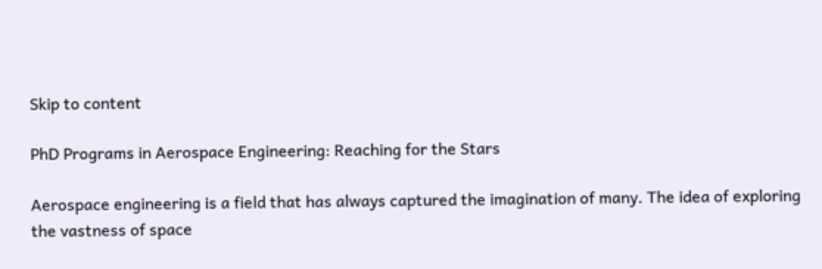Skip to content

PhD Programs in Aerospace Engineering: Reaching for the Stars

Aerospace engineering is a field that has always captured the imagination of many. The idea of exploring the vastness of space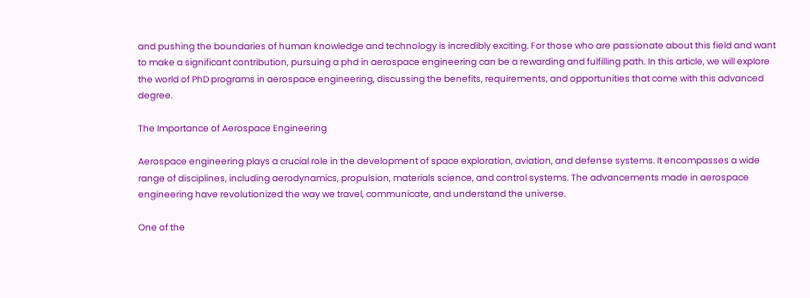and pushing the boundaries of human knowledge and technology is incredibly exciting. For those who are passionate about this field and want to make a significant contribution, pursuing a phd in aerospace engineering can be a rewarding and fulfilling path. In this article, we will explore the world of PhD programs in aerospace engineering, discussing the benefits, requirements, and opportunities that come with this advanced degree.

The Importance of Aerospace Engineering

Aerospace engineering plays a crucial role in the development of space exploration, aviation, and defense systems. It encompasses a wide range of disciplines, including aerodynamics, propulsion, materials science, and control systems. The advancements made in aerospace engineering have revolutionized the way we travel, communicate, and understand the universe.

One of the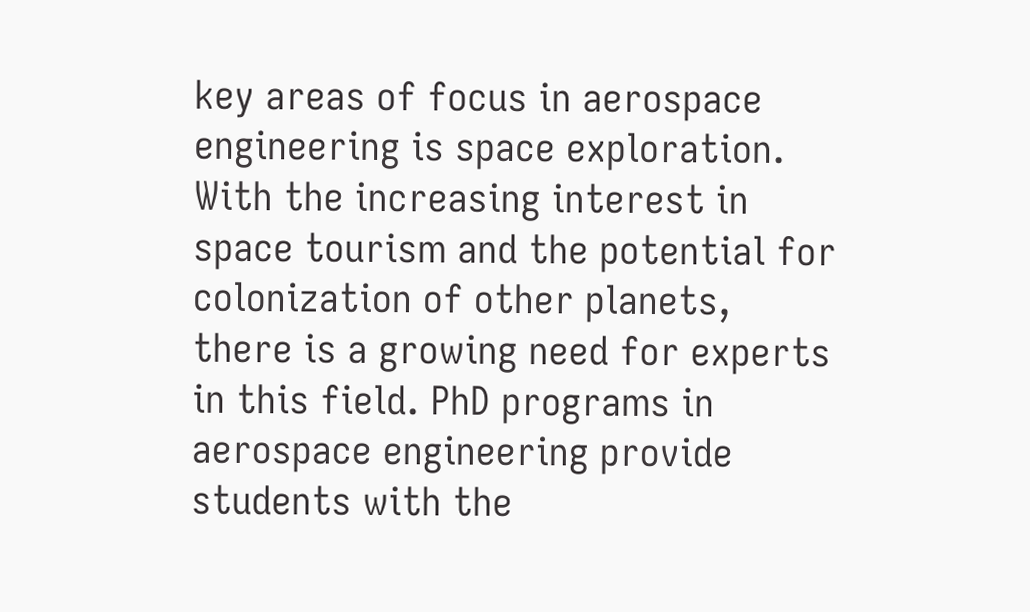key areas of focus in aerospace engineering is space exploration. With the increasing interest in space tourism and the potential for colonization of other planets, there is a growing need for experts in this field. PhD programs in aerospace engineering provide students with the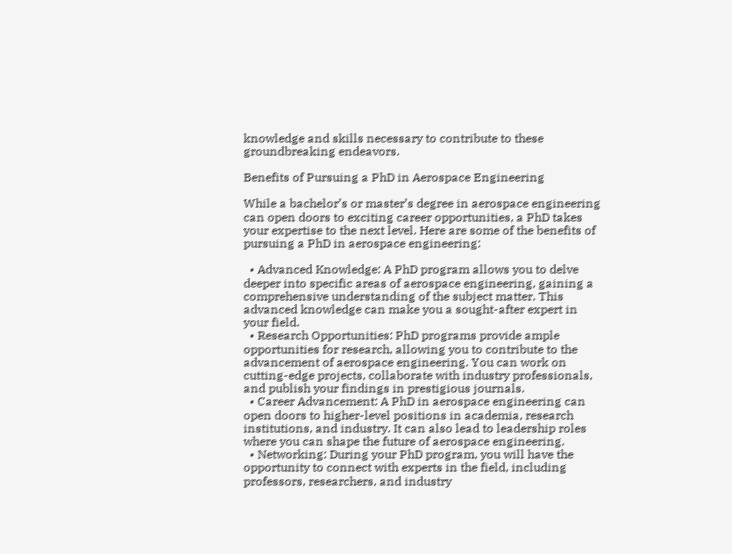knowledge and skills necessary to contribute to these groundbreaking endeavors.

Benefits of Pursuing a PhD in Aerospace Engineering

While a bachelor’s or master’s degree in aerospace engineering can open doors to exciting career opportunities, a PhD takes your expertise to the next level. Here are some of the benefits of pursuing a PhD in aerospace engineering:

  • Advanced Knowledge: A PhD program allows you to delve deeper into specific areas of aerospace engineering, gaining a comprehensive understanding of the subject matter. This advanced knowledge can make you a sought-after expert in your field.
  • Research Opportunities: PhD programs provide ample opportunities for research, allowing you to contribute to the advancement of aerospace engineering. You can work on cutting-edge projects, collaborate with industry professionals, and publish your findings in prestigious journals.
  • Career Advancement: A PhD in aerospace engineering can open doors to higher-level positions in academia, research institutions, and industry. It can also lead to leadership roles where you can shape the future of aerospace engineering.
  • Networking: During your PhD program, you will have the opportunity to connect with experts in the field, including professors, researchers, and industry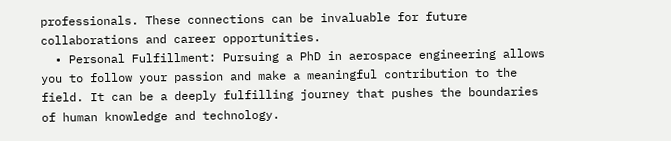professionals. These connections can be invaluable for future collaborations and career opportunities.
  • Personal Fulfillment: Pursuing a PhD in aerospace engineering allows you to follow your passion and make a meaningful contribution to the field. It can be a deeply fulfilling journey that pushes the boundaries of human knowledge and technology.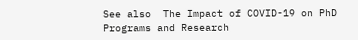See also  The Impact of COVID-19 on PhD Programs and Research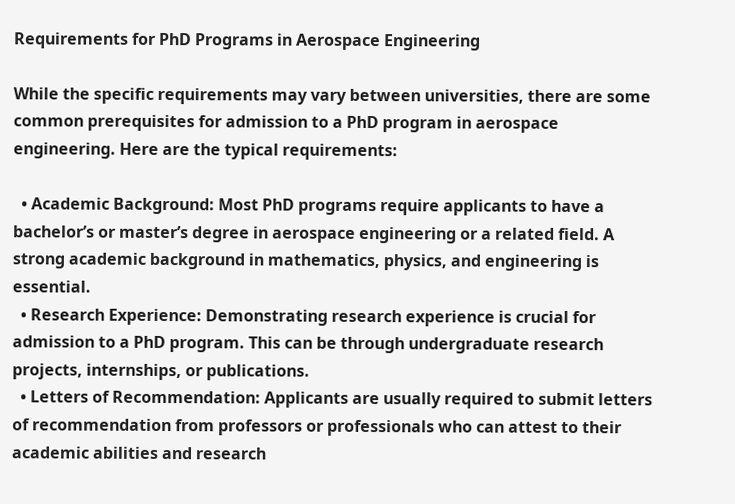Requirements for PhD Programs in Aerospace Engineering

While the specific requirements may vary between universities, there are some common prerequisites for admission to a PhD program in aerospace engineering. Here are the typical requirements:

  • Academic Background: Most PhD programs require applicants to have a bachelor’s or master’s degree in aerospace engineering or a related field. A strong academic background in mathematics, physics, and engineering is essential.
  • Research Experience: Demonstrating research experience is crucial for admission to a PhD program. This can be through undergraduate research projects, internships, or publications.
  • Letters of Recommendation: Applicants are usually required to submit letters of recommendation from professors or professionals who can attest to their academic abilities and research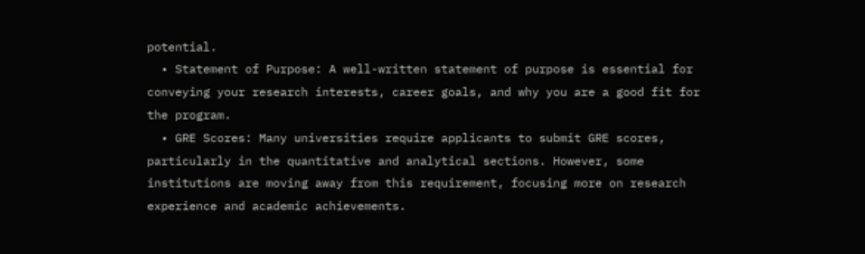potential.
  • Statement of Purpose: A well-written statement of purpose is essential for conveying your research interests, career goals, and why you are a good fit for the program.
  • GRE Scores: Many universities require applicants to submit GRE scores, particularly in the quantitative and analytical sections. However, some institutions are moving away from this requirement, focusing more on research experience and academic achievements.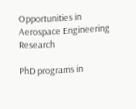Opportunities in Aerospace Engineering Research

PhD programs in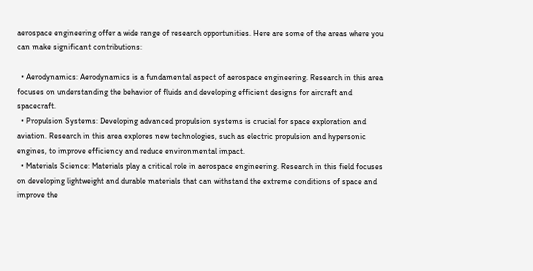aerospace engineering offer a wide range of research opportunities. Here are some of the areas where you can make significant contributions:

  • Aerodynamics: Aerodynamics is a fundamental aspect of aerospace engineering. Research in this area focuses on understanding the behavior of fluids and developing efficient designs for aircraft and spacecraft.
  • Propulsion Systems: Developing advanced propulsion systems is crucial for space exploration and aviation. Research in this area explores new technologies, such as electric propulsion and hypersonic engines, to improve efficiency and reduce environmental impact.
  • Materials Science: Materials play a critical role in aerospace engineering. Research in this field focuses on developing lightweight and durable materials that can withstand the extreme conditions of space and improve the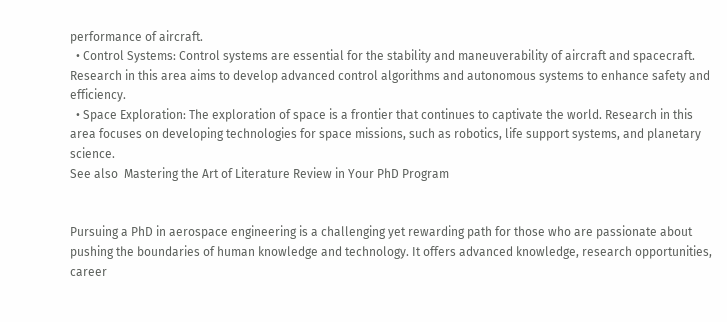performance of aircraft.
  • Control Systems: Control systems are essential for the stability and maneuverability of aircraft and spacecraft. Research in this area aims to develop advanced control algorithms and autonomous systems to enhance safety and efficiency.
  • Space Exploration: The exploration of space is a frontier that continues to captivate the world. Research in this area focuses on developing technologies for space missions, such as robotics, life support systems, and planetary science.
See also  Mastering the Art of Literature Review in Your PhD Program


Pursuing a PhD in aerospace engineering is a challenging yet rewarding path for those who are passionate about pushing the boundaries of human knowledge and technology. It offers advanced knowledge, research opportunities, career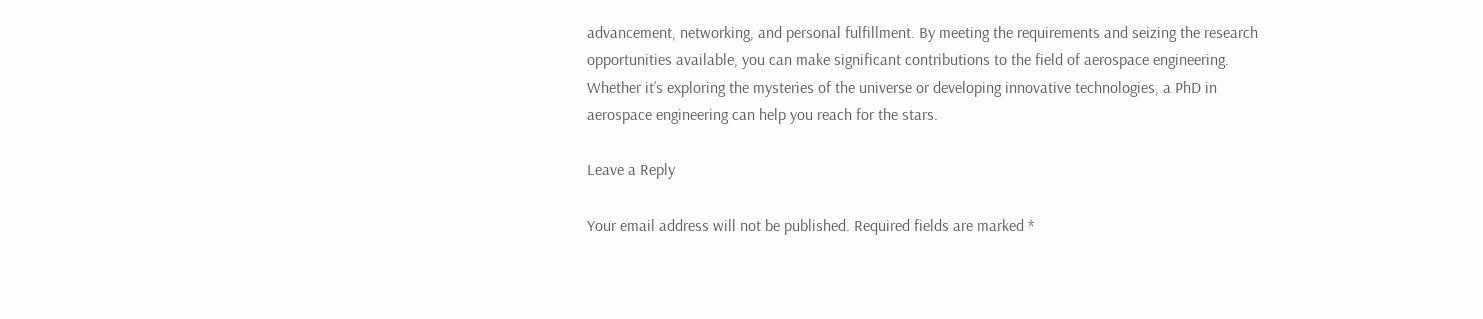advancement, networking, and personal fulfillment. By meeting the requirements and seizing the research opportunities available, you can make significant contributions to the field of aerospace engineering. Whether it’s exploring the mysteries of the universe or developing innovative technologies, a PhD in aerospace engineering can help you reach for the stars.

Leave a Reply

Your email address will not be published. Required fields are marked *